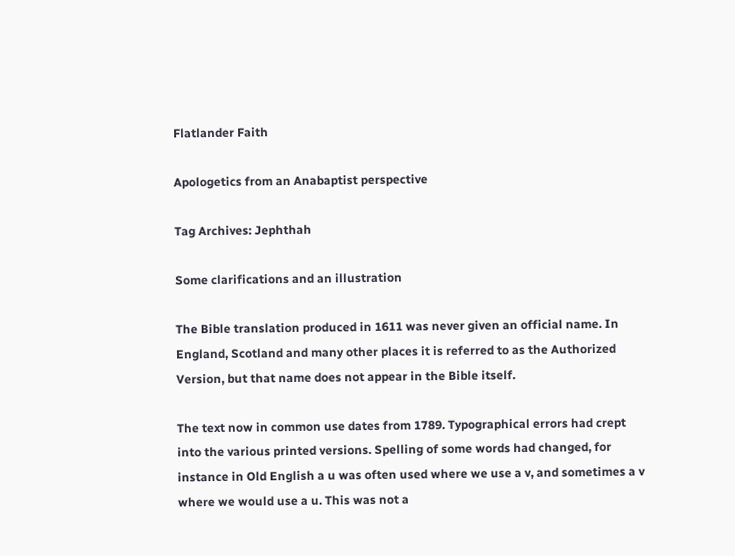Flatlander Faith

Apologetics from an Anabaptist perspective

Tag Archives: Jephthah

Some clarifications and an illustration

The Bible translation produced in 1611 was never given an official name. In England, Scotland and many other places it is referred to as the Authorized Version, but that name does not appear in the Bible itself.

The text now in common use dates from 1789. Typographical errors had crept into the various printed versions. Spelling of some words had changed, for instance in Old English a u was often used where we use a v, and sometimes a v where we would use a u. This was not a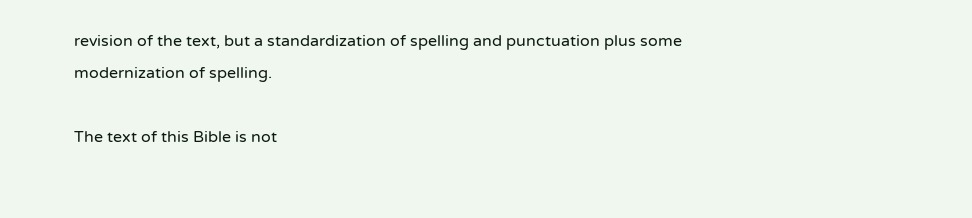revision of the text, but a standardization of spelling and punctuation plus some modernization of spelling.

The text of this Bible is not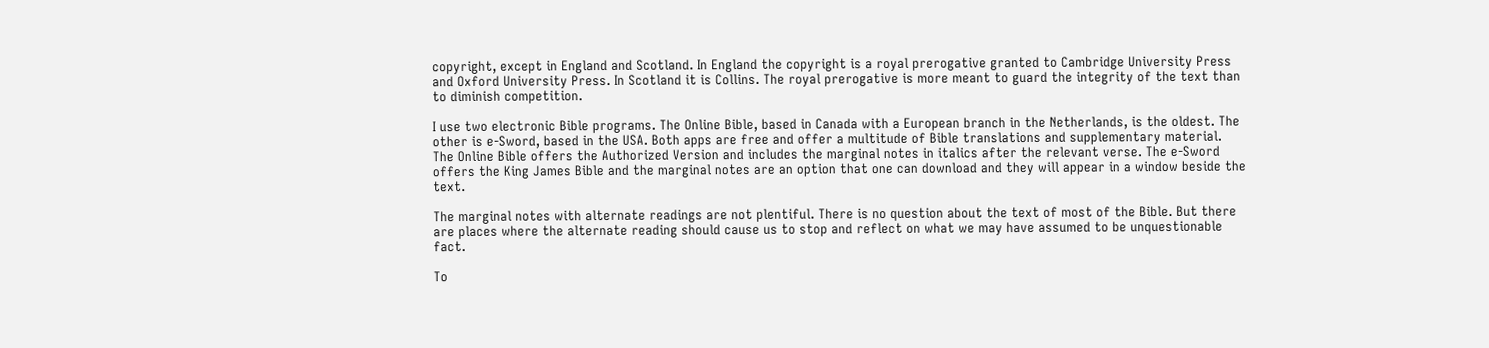copyright, except in England and Scotland. In England the copyright is a royal prerogative granted to Cambridge University Press and Oxford University Press. In Scotland it is Collins. The royal prerogative is more meant to guard the integrity of the text than to diminish competition.

I use two electronic Bible programs. The Online Bible, based in Canada with a European branch in the Netherlands, is the oldest. The other is e-Sword, based in the USA. Both apps are free and offer a multitude of Bible translations and supplementary material. The Online Bible offers the Authorized Version and includes the marginal notes in italics after the relevant verse. The e-Sword offers the King James Bible and the marginal notes are an option that one can download and they will appear in a window beside the text.

The marginal notes with alternate readings are not plentiful. There is no question about the text of most of the Bible. But there are places where the alternate reading should cause us to stop and reflect on what we may have assumed to be unquestionable fact.

To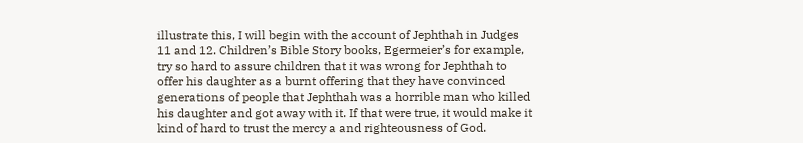illustrate this, I will begin with the account of Jephthah in Judges 11 and 12. Children’s Bible Story books, Egermeier’s for example, try so hard to assure children that it was wrong for Jephthah to offer his daughter as a burnt offering that they have convinced generations of people that Jephthah was a horrible man who killed his daughter and got away with it. If that were true, it would make it kind of hard to trust the mercy a and righteousness of God.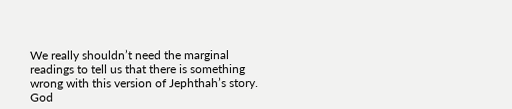We really shouldn’t need the marginal readings to tell us that there is something wrong with this version of Jephthah’s story. God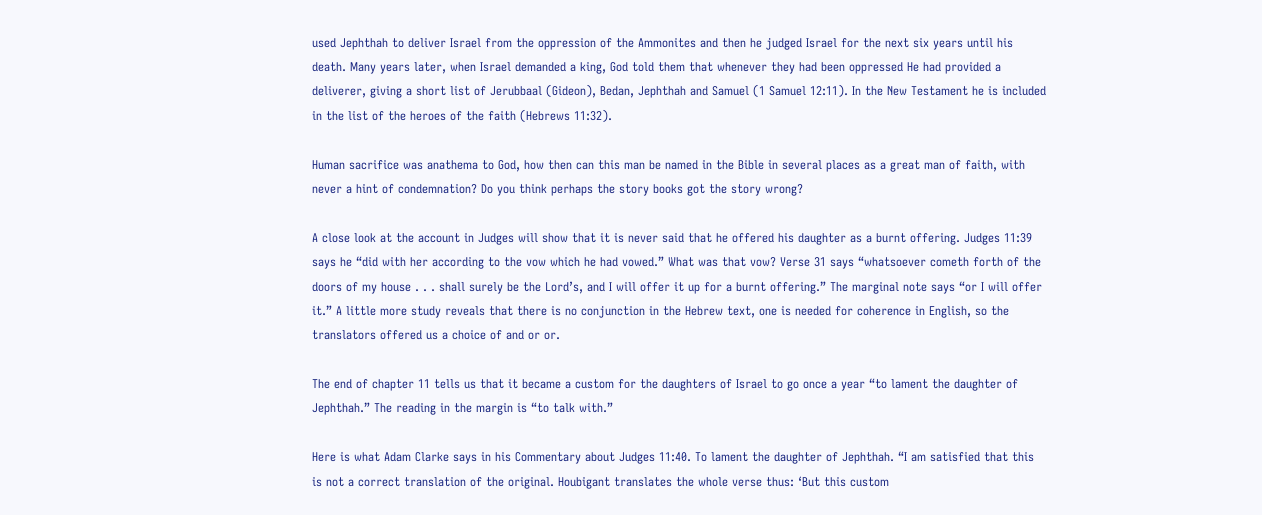used Jephthah to deliver Israel from the oppression of the Ammonites and then he judged Israel for the next six years until his death. Many years later, when Israel demanded a king, God told them that whenever they had been oppressed He had provided a deliverer, giving a short list of Jerubbaal (Gideon), Bedan, Jephthah and Samuel (1 Samuel 12:11). In the New Testament he is included in the list of the heroes of the faith (Hebrews 11:32).

Human sacrifice was anathema to God, how then can this man be named in the Bible in several places as a great man of faith, with never a hint of condemnation? Do you think perhaps the story books got the story wrong?

A close look at the account in Judges will show that it is never said that he offered his daughter as a burnt offering. Judges 11:39 says he “did with her according to the vow which he had vowed.” What was that vow? Verse 31 says “whatsoever cometh forth of the doors of my house . . . shall surely be the Lord’s, and I will offer it up for a burnt offering.” The marginal note says “or I will offer it.” A little more study reveals that there is no conjunction in the Hebrew text, one is needed for coherence in English, so the translators offered us a choice of and or or.

The end of chapter 11 tells us that it became a custom for the daughters of Israel to go once a year “to lament the daughter of Jephthah.” The reading in the margin is “to talk with.”

Here is what Adam Clarke says in his Commentary about Judges 11:40. To lament the daughter of Jephthah. “I am satisfied that this is not a correct translation of the original. Houbigant translates the whole verse thus: ‘But this custom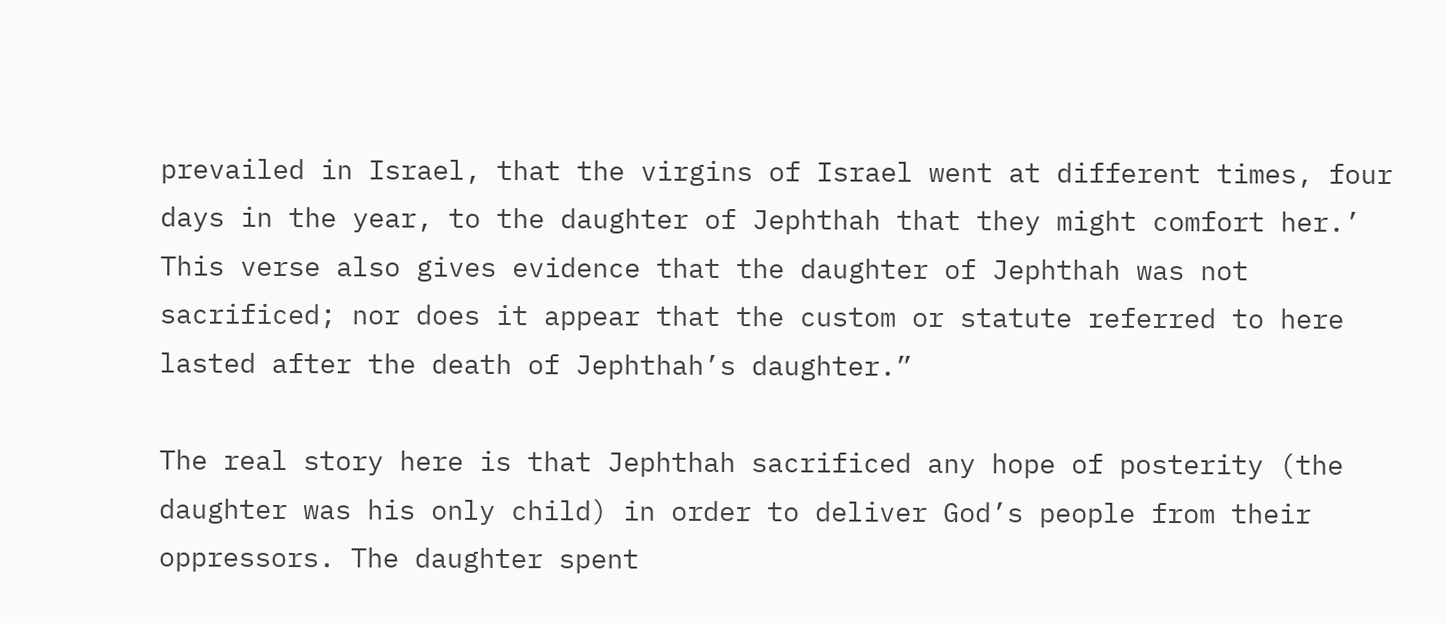prevailed in Israel, that the virgins of Israel went at different times, four days in the year, to the daughter of Jephthah that they might comfort her.’ This verse also gives evidence that the daughter of Jephthah was not sacrificed; nor does it appear that the custom or statute referred to here lasted after the death of Jephthah’s daughter.”

The real story here is that Jephthah sacrificed any hope of posterity (the daughter was his only child) in order to deliver God’s people from their oppressors. The daughter spent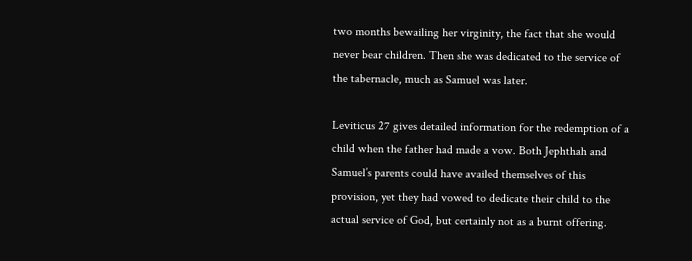two months bewailing her virginity, the fact that she would never bear children. Then she was dedicated to the service of the tabernacle, much as Samuel was later.

Leviticus 27 gives detailed information for the redemption of a child when the father had made a vow. Both Jephthah and Samuel’s parents could have availed themselves of this provision, yet they had vowed to dedicate their child to the actual service of God, but certainly not as a burnt offering.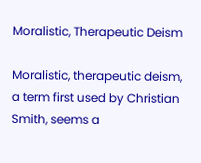Moralistic, Therapeutic Deism

Moralistic, therapeutic deism, a term first used by Christian Smith, seems a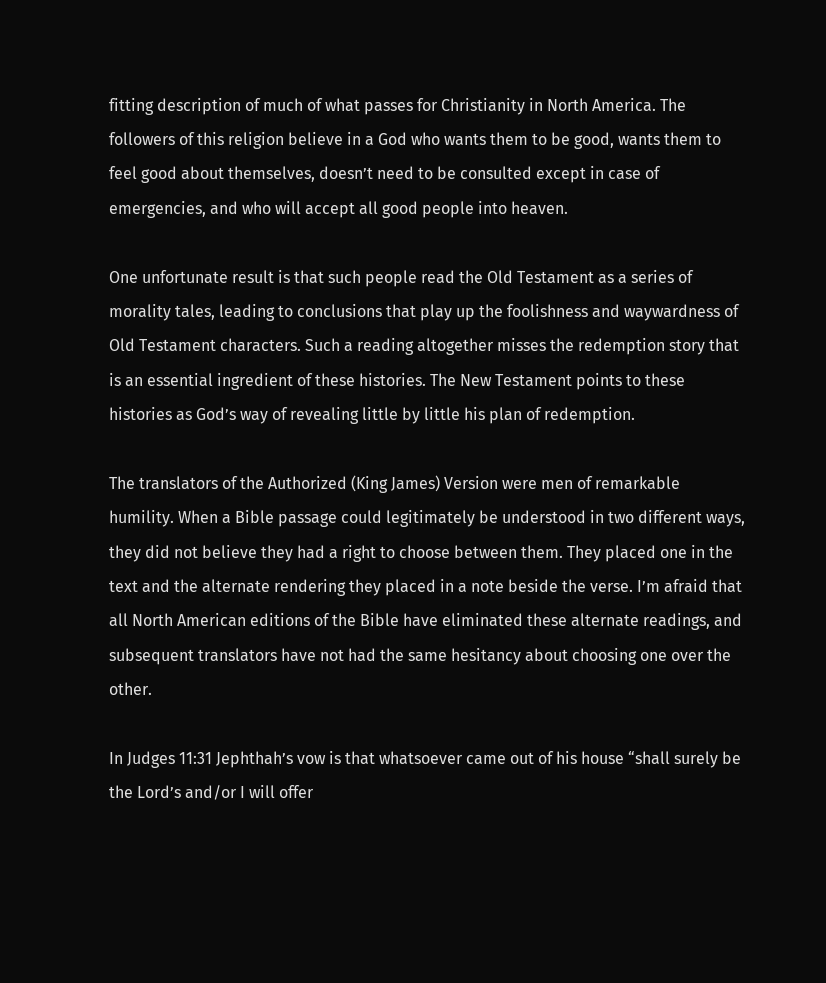fitting description of much of what passes for Christianity in North America. The followers of this religion believe in a God who wants them to be good, wants them to feel good about themselves, doesn’t need to be consulted except in case of emergencies, and who will accept all good people into heaven.

One unfortunate result is that such people read the Old Testament as a series of morality tales, leading to conclusions that play up the foolishness and waywardness of Old Testament characters. Such a reading altogether misses the redemption story that is an essential ingredient of these histories. The New Testament points to these histories as God’s way of revealing little by little his plan of redemption.

The translators of the Authorized (King James) Version were men of remarkable humility. When a Bible passage could legitimately be understood in two different ways, they did not believe they had a right to choose between them. They placed one in the text and the alternate rendering they placed in a note beside the verse. I’m afraid that all North American editions of the Bible have eliminated these alternate readings, and subsequent translators have not had the same hesitancy about choosing one over the other.

In Judges 11:31 Jephthah’s vow is that whatsoever came out of his house “shall surely be the Lord’s and/or I will offer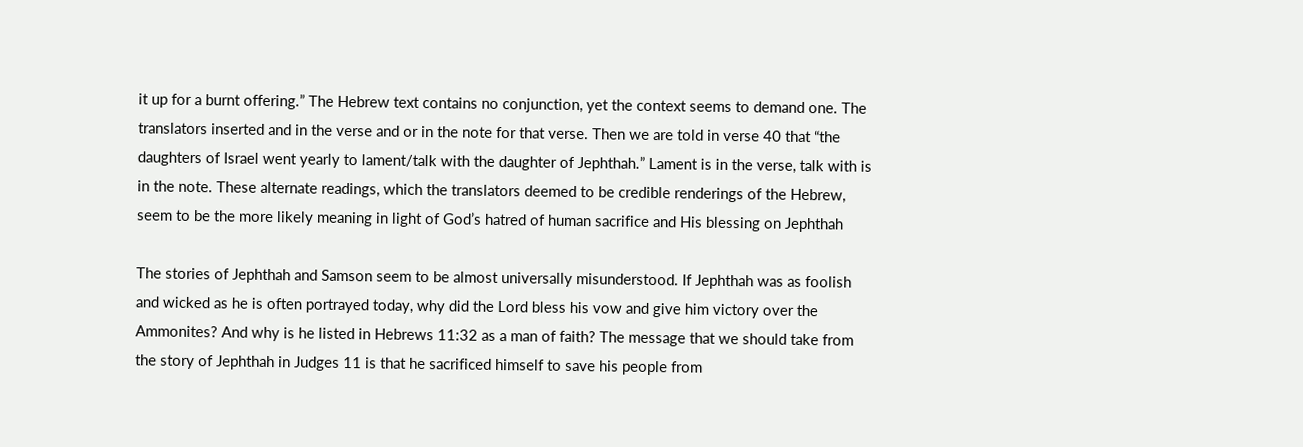it up for a burnt offering.” The Hebrew text contains no conjunction, yet the context seems to demand one. The translators inserted and in the verse and or in the note for that verse. Then we are told in verse 40 that “the daughters of Israel went yearly to lament/talk with the daughter of Jephthah.” Lament is in the verse, talk with is in the note. These alternate readings, which the translators deemed to be credible renderings of the Hebrew, seem to be the more likely meaning in light of God’s hatred of human sacrifice and His blessing on Jephthah

The stories of Jephthah and Samson seem to be almost universally misunderstood. If Jephthah was as foolish and wicked as he is often portrayed today, why did the Lord bless his vow and give him victory over the Ammonites? And why is he listed in Hebrews 11:32 as a man of faith? The message that we should take from the story of Jephthah in Judges 11 is that he sacrificed himself to save his people from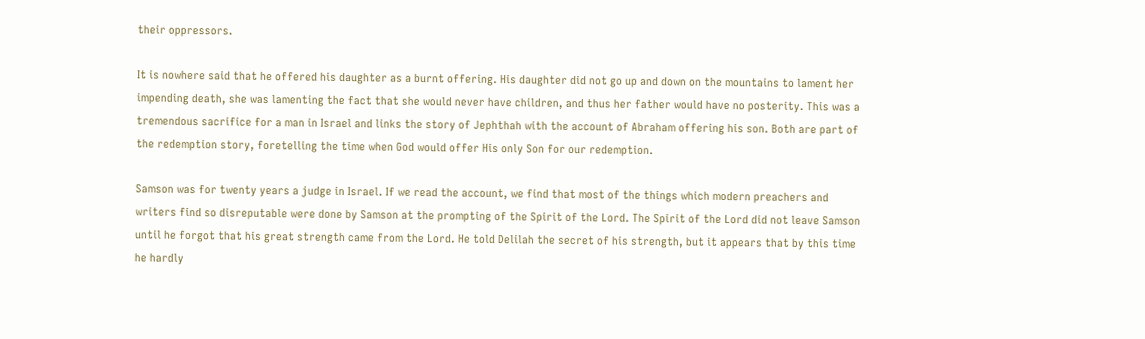their oppressors.

It is nowhere said that he offered his daughter as a burnt offering. His daughter did not go up and down on the mountains to lament her impending death, she was lamenting the fact that she would never have children, and thus her father would have no posterity. This was a tremendous sacrifice for a man in Israel and links the story of Jephthah with the account of Abraham offering his son. Both are part of the redemption story, foretelling the time when God would offer His only Son for our redemption.

Samson was for twenty years a judge in Israel. If we read the account, we find that most of the things which modern preachers and writers find so disreputable were done by Samson at the prompting of the Spirit of the Lord. The Spirit of the Lord did not leave Samson until he forgot that his great strength came from the Lord. He told Delilah the secret of his strength, but it appears that by this time he hardly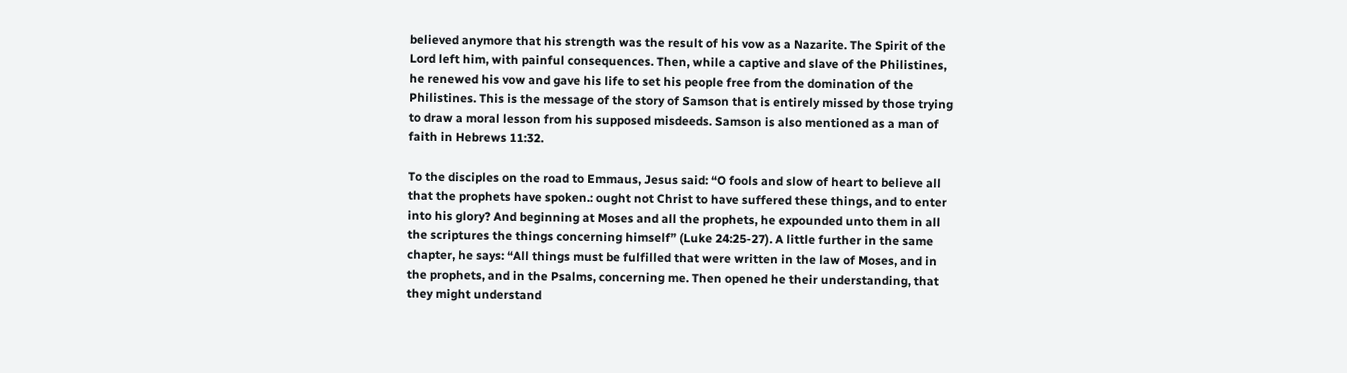believed anymore that his strength was the result of his vow as a Nazarite. The Spirit of the Lord left him, with painful consequences. Then, while a captive and slave of the Philistines, he renewed his vow and gave his life to set his people free from the domination of the Philistines. This is the message of the story of Samson that is entirely missed by those trying to draw a moral lesson from his supposed misdeeds. Samson is also mentioned as a man of faith in Hebrews 11:32.

To the disciples on the road to Emmaus, Jesus said: “O fools and slow of heart to believe all that the prophets have spoken.: ought not Christ to have suffered these things, and to enter into his glory? And beginning at Moses and all the prophets, he expounded unto them in all the scriptures the things concerning himself” (Luke 24:25-27). A little further in the same chapter, he says: “All things must be fulfilled that were written in the law of Moses, and in the prophets, and in the Psalms, concerning me. Then opened he their understanding, that they might understand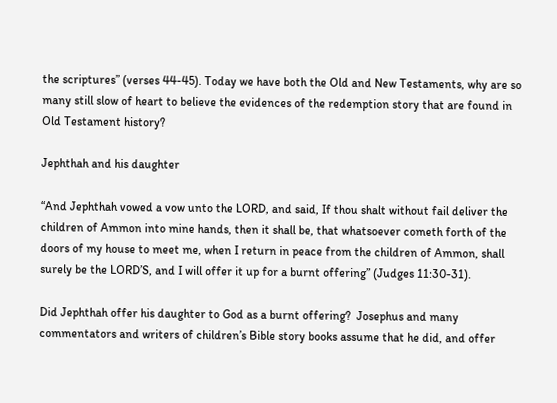the scriptures” (verses 44-45). Today we have both the Old and New Testaments, why are so many still slow of heart to believe the evidences of the redemption story that are found in Old Testament history?

Jephthah and his daughter

“And Jephthah vowed a vow unto the LORD, and said, If thou shalt without fail deliver the children of Ammon into mine hands, then it shall be, that whatsoever cometh forth of the doors of my house to meet me, when I return in peace from the children of Ammon, shall surely be the LORD’S, and I will offer it up for a burnt offering” (Judges 11:30-31).

Did Jephthah offer his daughter to God as a burnt offering?  Josephus and many commentators and writers of children’s Bible story books assume that he did, and offer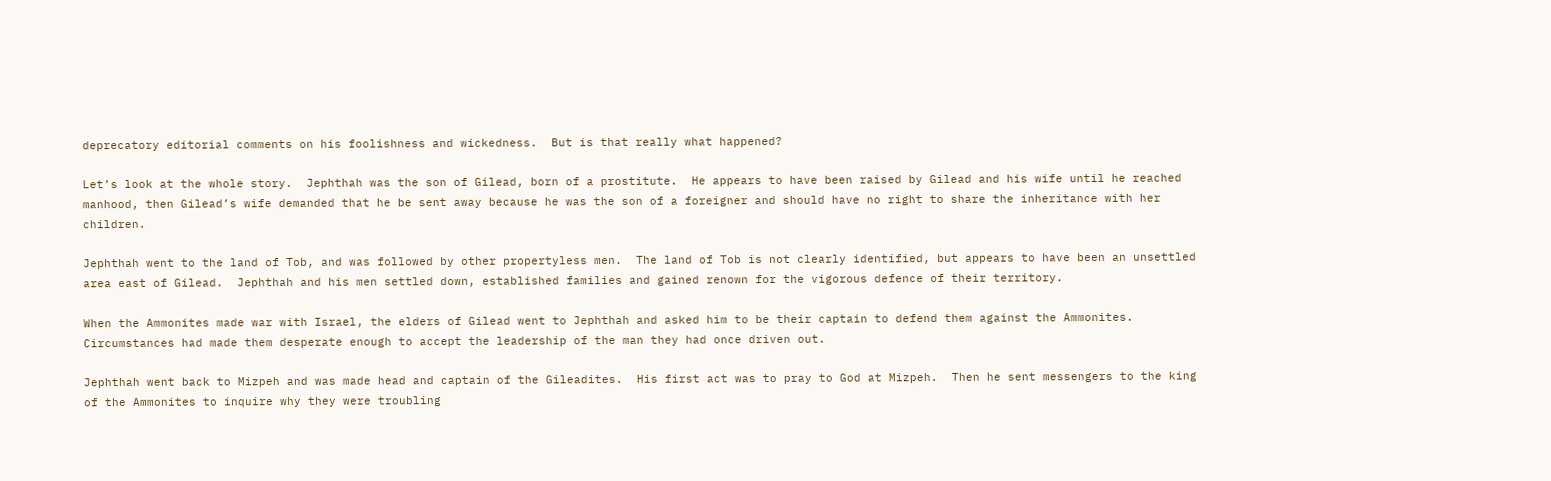deprecatory editorial comments on his foolishness and wickedness.  But is that really what happened?

Let’s look at the whole story.  Jephthah was the son of Gilead, born of a prostitute.  He appears to have been raised by Gilead and his wife until he reached manhood, then Gilead’s wife demanded that he be sent away because he was the son of a foreigner and should have no right to share the inheritance with her children.

Jephthah went to the land of Tob, and was followed by other propertyless men.  The land of Tob is not clearly identified, but appears to have been an unsettled area east of Gilead.  Jephthah and his men settled down, established families and gained renown for the vigorous defence of their territory.

When the Ammonites made war with Israel, the elders of Gilead went to Jephthah and asked him to be their captain to defend them against the Ammonites.  Circumstances had made them desperate enough to accept the leadership of the man they had once driven out.

Jephthah went back to Mizpeh and was made head and captain of the Gileadites.  His first act was to pray to God at Mizpeh.  Then he sent messengers to the king of the Ammonites to inquire why they were troubling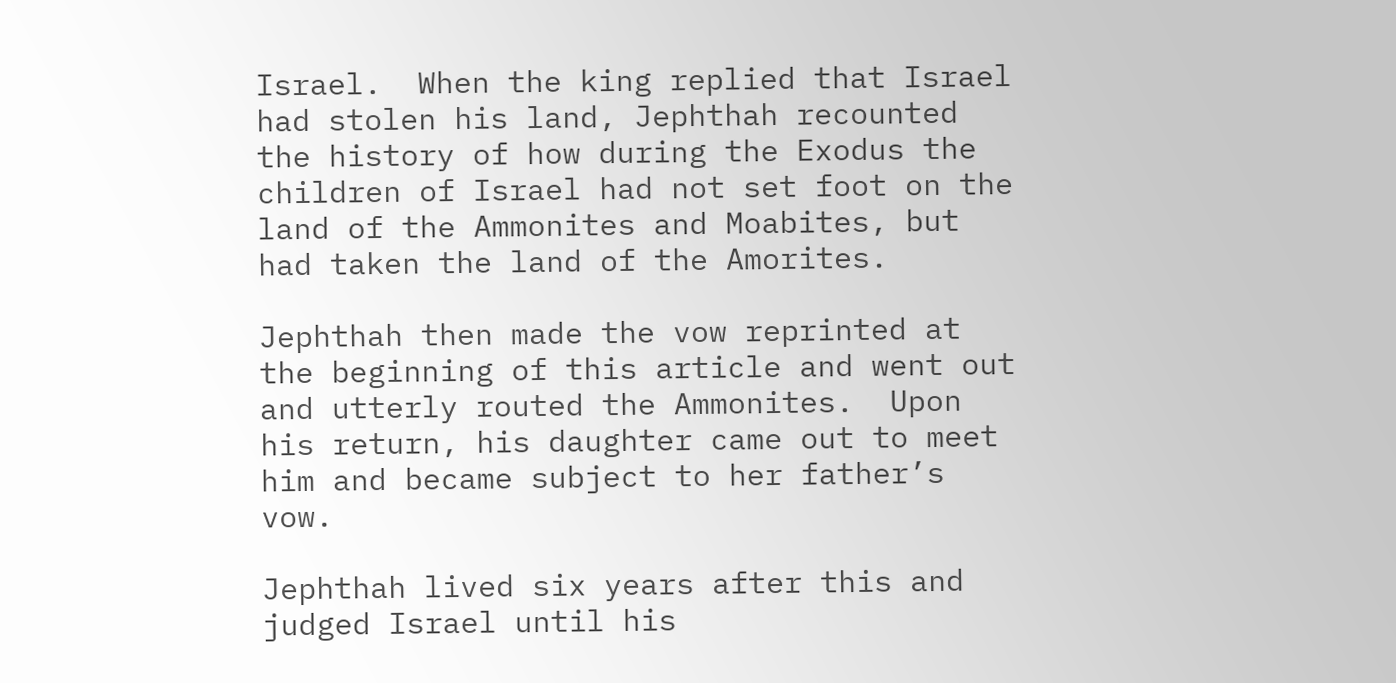Israel.  When the king replied that Israel had stolen his land, Jephthah recounted the history of how during the Exodus the children of Israel had not set foot on the land of the Ammonites and Moabites, but had taken the land of the Amorites.

Jephthah then made the vow reprinted at the beginning of this article and went out and utterly routed the Ammonites.  Upon his return, his daughter came out to meet him and became subject to her father’s vow.

Jephthah lived six years after this and judged Israel until his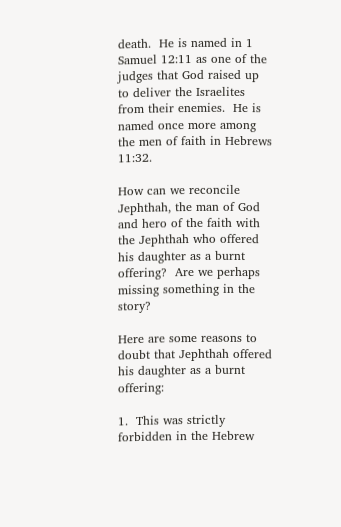death.  He is named in 1 Samuel 12:11 as one of the judges that God raised up to deliver the Israelites from their enemies.  He is named once more among the men of faith in Hebrews 11:32.

How can we reconcile Jephthah, the man of God and hero of the faith with the Jephthah who offered his daughter as a burnt offering?  Are we perhaps missing something in the story?

Here are some reasons to doubt that Jephthah offered his daughter as a burnt offering:

1.  This was strictly forbidden in the Hebrew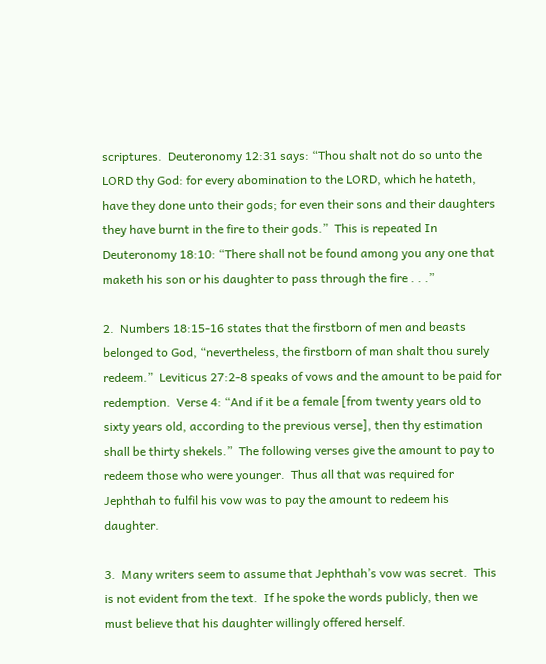scriptures.  Deuteronomy 12:31 says: “Thou shalt not do so unto the LORD thy God: for every abomination to the LORD, which he hateth, have they done unto their gods; for even their sons and their daughters they have burnt in the fire to their gods.”  This is repeated In Deuteronomy 18:10: “There shall not be found among you any one that maketh his son or his daughter to pass through the fire . . .”

2.  Numbers 18:15-16 states that the firstborn of men and beasts belonged to God, “nevertheless, the firstborn of man shalt thou surely redeem.”  Leviticus 27:2-8 speaks of vows and the amount to be paid for redemption.  Verse 4: “And if it be a female [from twenty years old to sixty years old, according to the previous verse], then thy estimation shall be thirty shekels.”  The following verses give the amount to pay to redeem those who were younger.  Thus all that was required for Jephthah to fulfil his vow was to pay the amount to redeem his daughter.

3.  Many writers seem to assume that Jephthah’s vow was secret.  This is not evident from the text.  If he spoke the words publicly, then we must believe that his daughter willingly offered herself.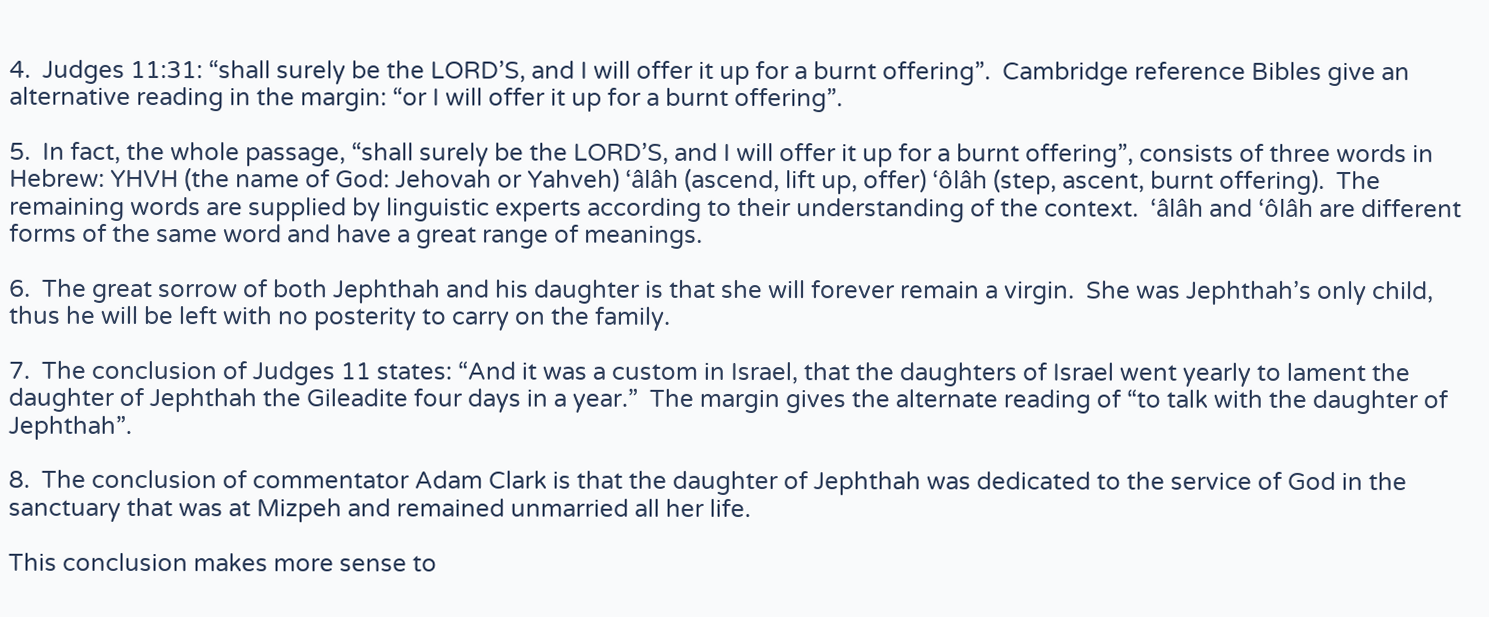4.  Judges 11:31: “shall surely be the LORD’S, and I will offer it up for a burnt offering”.  Cambridge reference Bibles give an alternative reading in the margin: “or I will offer it up for a burnt offering”.

5.  In fact, the whole passage, “shall surely be the LORD’S, and I will offer it up for a burnt offering”, consists of three words in Hebrew: YHVH (the name of God: Jehovah or Yahveh) ‘âlâh (ascend, lift up, offer) ‘ôlâh (step, ascent, burnt offering).  The remaining words are supplied by linguistic experts according to their understanding of the context.  ‘âlâh and ‘ôlâh are different forms of the same word and have a great range of meanings.

6.  The great sorrow of both Jephthah and his daughter is that she will forever remain a virgin.  She was Jephthah’s only child, thus he will be left with no posterity to carry on the family.

7.  The conclusion of Judges 11 states: “And it was a custom in Israel, that the daughters of Israel went yearly to lament the daughter of Jephthah the Gileadite four days in a year.”  The margin gives the alternate reading of “to talk with the daughter of Jephthah”.

8.  The conclusion of commentator Adam Clark is that the daughter of Jephthah was dedicated to the service of God in the sanctuary that was at Mizpeh and remained unmarried all her life.

This conclusion makes more sense to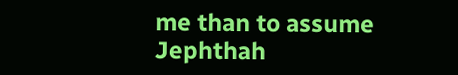me than to assume Jephthah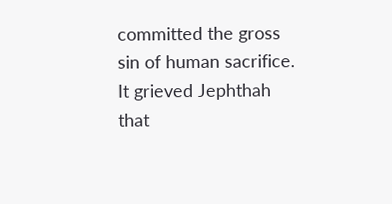committed the gross sin of human sacrifice.  It grieved Jephthah that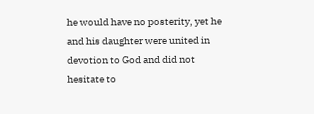he would have no posterity, yet he and his daughter were united in devotion to God and did not hesitate to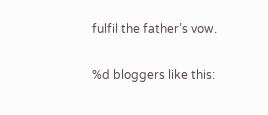fulfil the father’s vow.

%d bloggers like this: